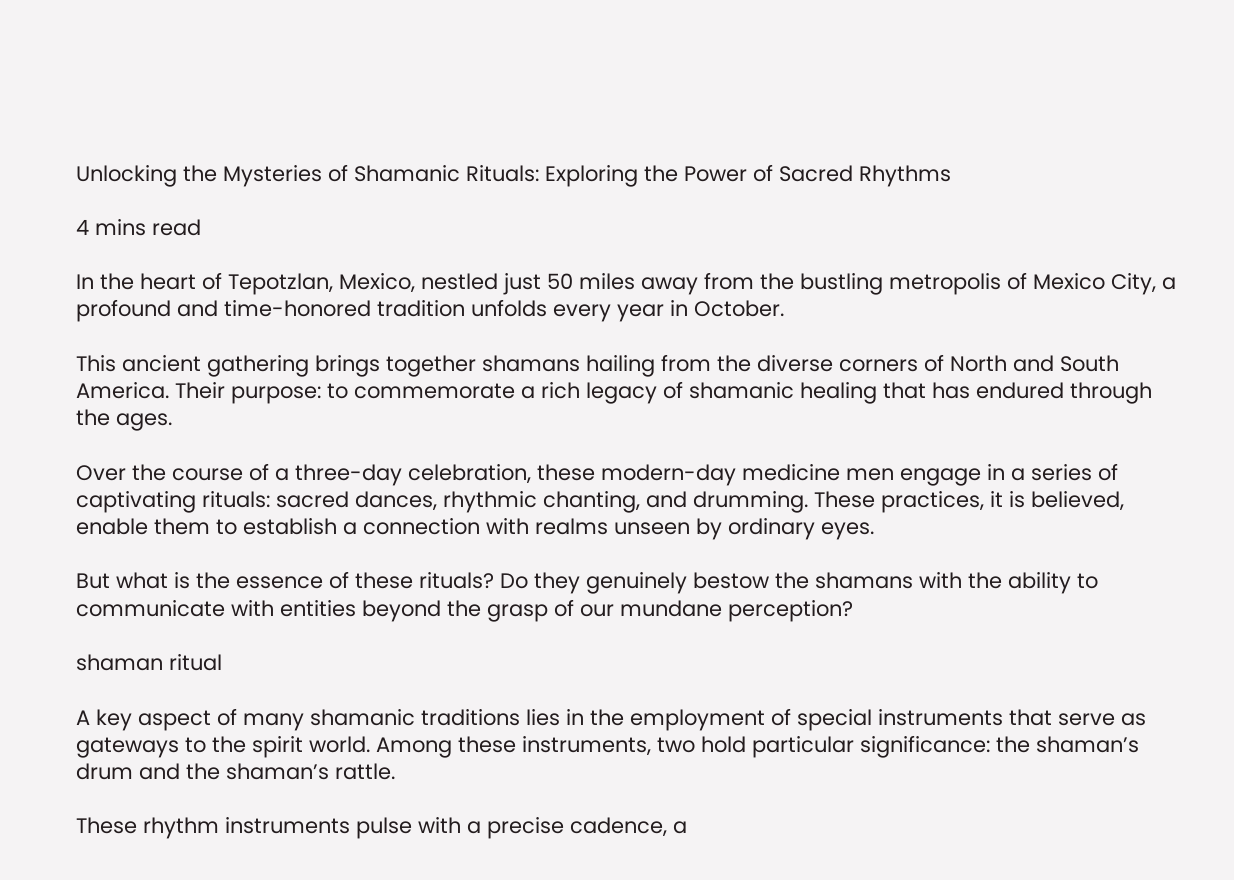Unlocking the Mysteries of Shamanic Rituals: Exploring the Power of Sacred Rhythms

4 mins read

In the heart of Tepotzlan, Mexico, nestled just 50 miles away from the bustling metropolis of Mexico City, a profound and time-honored tradition unfolds every year in October.

This ancient gathering brings together shamans hailing from the diverse corners of North and South America. Their purpose: to commemorate a rich legacy of shamanic healing that has endured through the ages.

Over the course of a three-day celebration, these modern-day medicine men engage in a series of captivating rituals: sacred dances, rhythmic chanting, and drumming. These practices, it is believed, enable them to establish a connection with realms unseen by ordinary eyes.

But what is the essence of these rituals? Do they genuinely bestow the shamans with the ability to communicate with entities beyond the grasp of our mundane perception?

shaman ritual

A key aspect of many shamanic traditions lies in the employment of special instruments that serve as gateways to the spirit world. Among these instruments, two hold particular significance: the shaman’s drum and the shaman’s rattle.

These rhythm instruments pulse with a precise cadence, a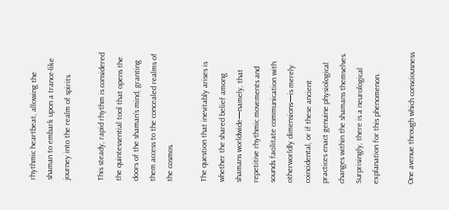rhythmic heartbeat, allowing the shaman to embark upon a trance-like journey into the realm of spirits.

This steady, rapid rhythm is considered the quintessential tool that opens the doors of the shaman’s mind, granting them access to the concealed realms of the cosmos.

The question that inevitably arises is whether the shared belief among shamans worldwide—namely, that repetitive rhythmic movements and sounds facilitate communication with otherworldly dimensions—is merely coincidental, or if these ancient practices enact genuine physiological changes within the shamans themselves. Surprisingly, there is a neurological explanation for this phenomenon.

One avenue through which consciousness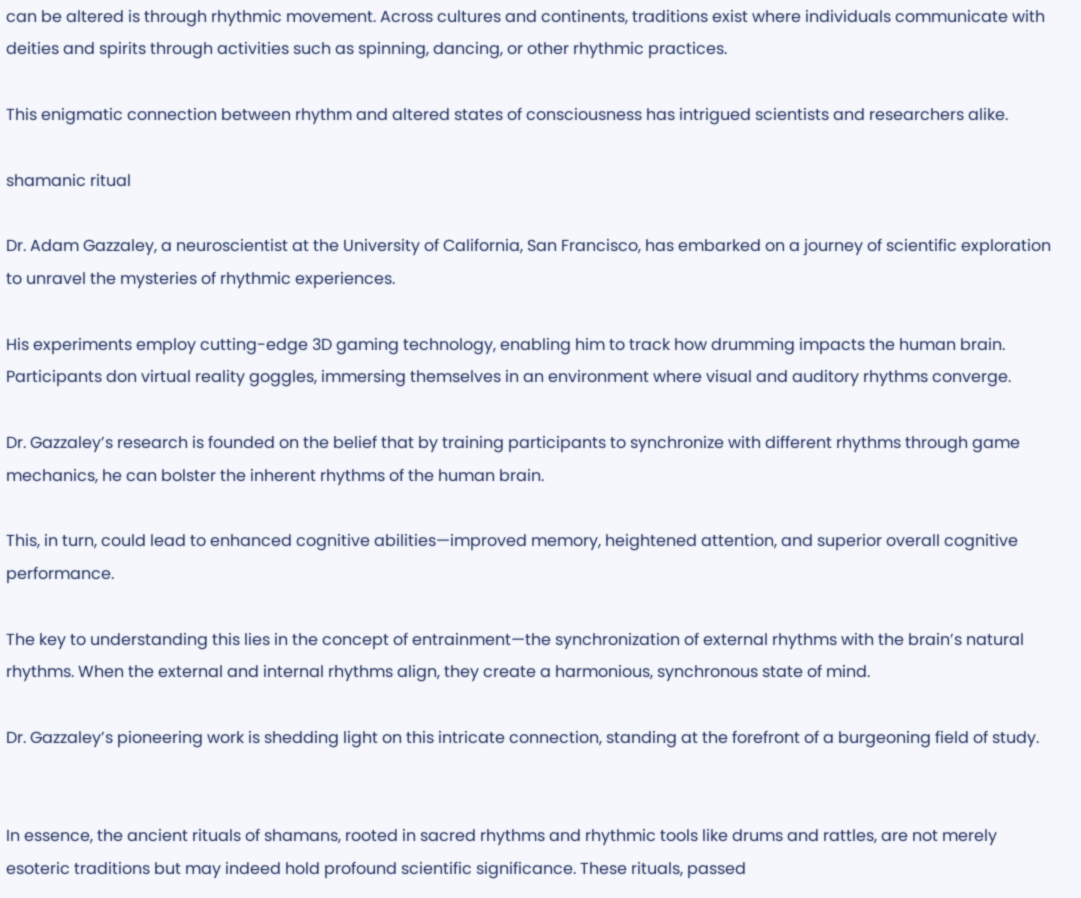can be altered is through rhythmic movement. Across cultures and continents, traditions exist where individuals communicate with deities and spirits through activities such as spinning, dancing, or other rhythmic practices.

This enigmatic connection between rhythm and altered states of consciousness has intrigued scientists and researchers alike.

shamanic ritual

Dr. Adam Gazzaley, a neuroscientist at the University of California, San Francisco, has embarked on a journey of scientific exploration to unravel the mysteries of rhythmic experiences.

His experiments employ cutting-edge 3D gaming technology, enabling him to track how drumming impacts the human brain. Participants don virtual reality goggles, immersing themselves in an environment where visual and auditory rhythms converge.

Dr. Gazzaley’s research is founded on the belief that by training participants to synchronize with different rhythms through game mechanics, he can bolster the inherent rhythms of the human brain.

This, in turn, could lead to enhanced cognitive abilities—improved memory, heightened attention, and superior overall cognitive performance.

The key to understanding this lies in the concept of entrainment—the synchronization of external rhythms with the brain’s natural rhythms. When the external and internal rhythms align, they create a harmonious, synchronous state of mind.

Dr. Gazzaley’s pioneering work is shedding light on this intricate connection, standing at the forefront of a burgeoning field of study.


In essence, the ancient rituals of shamans, rooted in sacred rhythms and rhythmic tools like drums and rattles, are not merely esoteric traditions but may indeed hold profound scientific significance. These rituals, passed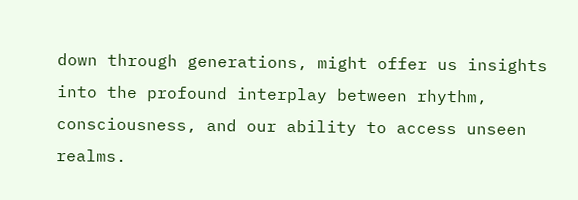down through generations, might offer us insights into the profound interplay between rhythm, consciousness, and our ability to access unseen realms.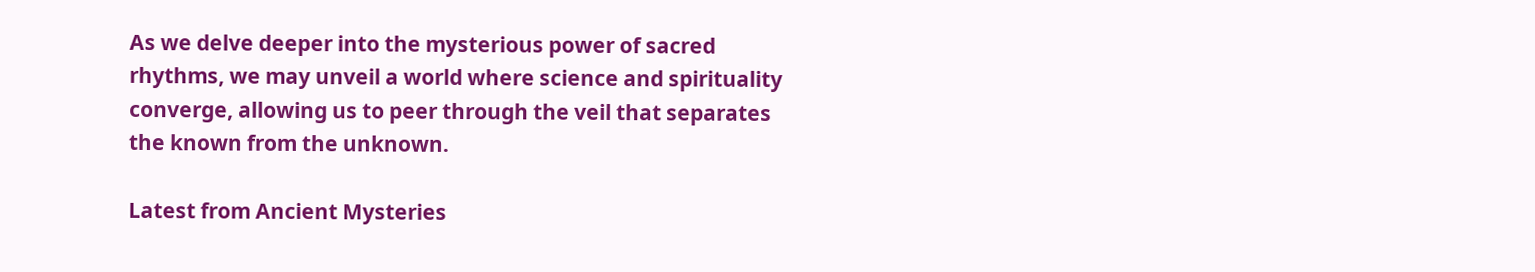As we delve deeper into the mysterious power of sacred rhythms, we may unveil a world where science and spirituality converge, allowing us to peer through the veil that separates the known from the unknown.

Latest from Ancient Mysteries